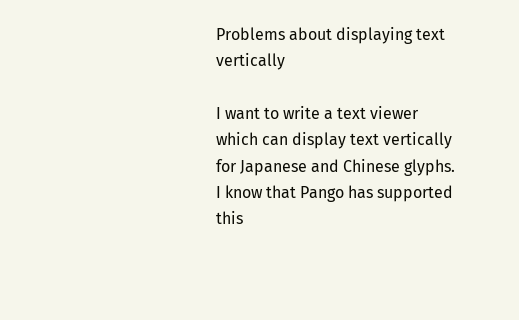Problems about displaying text vertically

I want to write a text viewer which can display text vertically for Japanese and Chinese glyphs. I know that Pango has supported this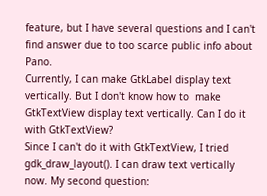feature, but I have several questions and I can't find answer due to too scarce public info about Pano.
Currently, I can make GtkLabel display text vertically. But I don't know how to  make GtkTextView display text vertically. Can I do it with GtkTextView?
Since I can't do it with GtkTextView, I tried gdk_draw_layout(). I can draw text vertically now. My second question: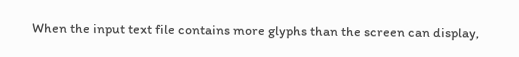When the input text file contains more glyphs than the screen can display,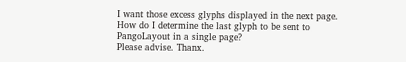I want those excess glyphs displayed in the next page. How do I determine the last glyph to be sent to PangoLayout in a single page?
Please advise. Thanx.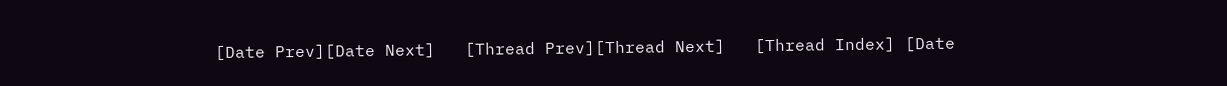[Date Prev][Date Next]   [Thread Prev][Thread Next]   [Thread Index] [Date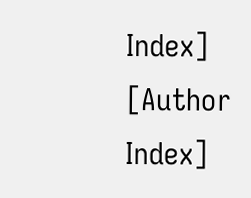Index] [Author Index]